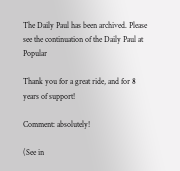The Daily Paul has been archived. Please see the continuation of the Daily Paul at Popular

Thank you for a great ride, and for 8 years of support!

Comment: absolutely!

(See in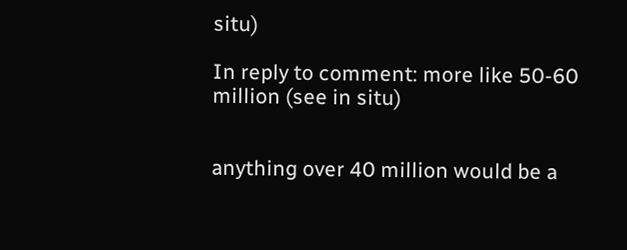situ)

In reply to comment: more like 50-60 million (see in situ)


anything over 40 million would be a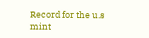Record for the u.s mint